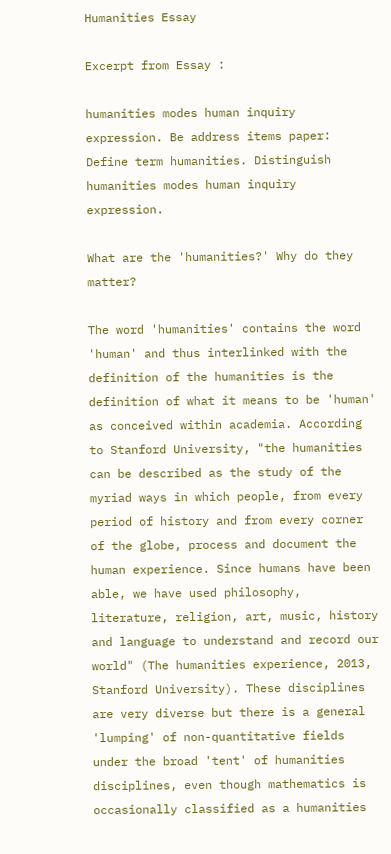Humanities Essay

Excerpt from Essay :

humanities modes human inquiry expression. Be address items paper: Define term humanities. Distinguish humanities modes human inquiry expression.

What are the 'humanities?' Why do they matter?

The word 'humanities' contains the word 'human' and thus interlinked with the definition of the humanities is the definition of what it means to be 'human' as conceived within academia. According to Stanford University, "the humanities can be described as the study of the myriad ways in which people, from every period of history and from every corner of the globe, process and document the human experience. Since humans have been able, we have used philosophy, literature, religion, art, music, history and language to understand and record our world" (The humanities experience, 2013, Stanford University). These disciplines are very diverse but there is a general 'lumping' of non-quantitative fields under the broad 'tent' of humanities disciplines, even though mathematics is occasionally classified as a humanities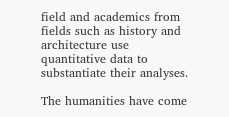field and academics from fields such as history and architecture use quantitative data to substantiate their analyses.

The humanities have come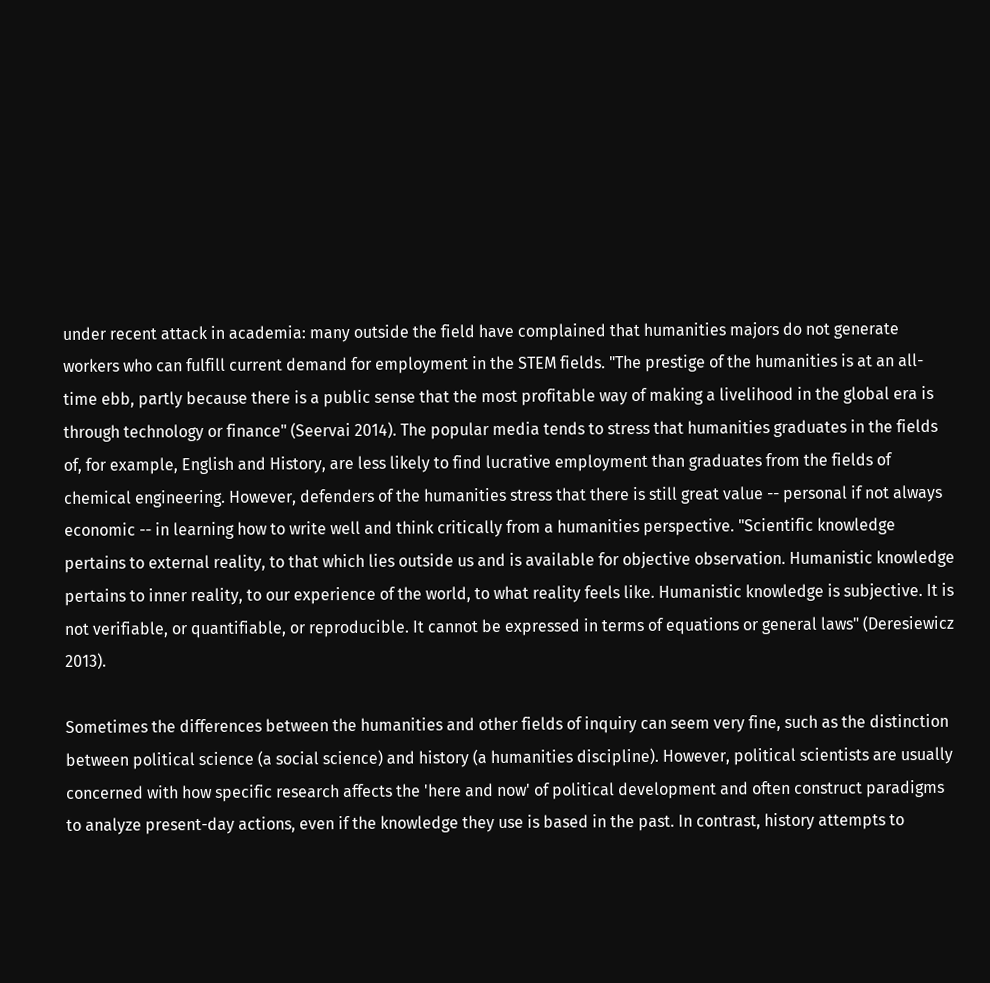under recent attack in academia: many outside the field have complained that humanities majors do not generate workers who can fulfill current demand for employment in the STEM fields. "The prestige of the humanities is at an all-time ebb, partly because there is a public sense that the most profitable way of making a livelihood in the global era is through technology or finance" (Seervai 2014). The popular media tends to stress that humanities graduates in the fields of, for example, English and History, are less likely to find lucrative employment than graduates from the fields of chemical engineering. However, defenders of the humanities stress that there is still great value -- personal if not always economic -- in learning how to write well and think critically from a humanities perspective. "Scientific knowledge pertains to external reality, to that which lies outside us and is available for objective observation. Humanistic knowledge pertains to inner reality, to our experience of the world, to what reality feels like. Humanistic knowledge is subjective. It is not verifiable, or quantifiable, or reproducible. It cannot be expressed in terms of equations or general laws" (Deresiewicz 2013).

Sometimes the differences between the humanities and other fields of inquiry can seem very fine, such as the distinction between political science (a social science) and history (a humanities discipline). However, political scientists are usually concerned with how specific research affects the 'here and now' of political development and often construct paradigms to analyze present-day actions, even if the knowledge they use is based in the past. In contrast, history attempts to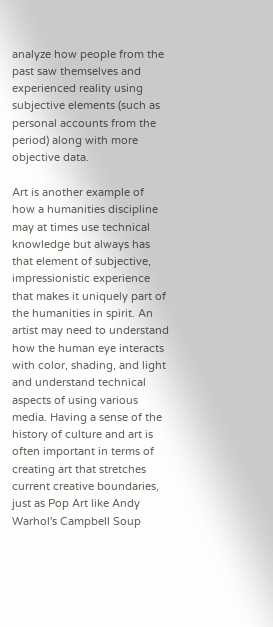analyze how people from the past saw themselves and experienced reality using subjective elements (such as personal accounts from the period) along with more objective data.

Art is another example of how a humanities discipline may at times use technical knowledge but always has that element of subjective, impressionistic experience that makes it uniquely part of the humanities in spirit. An artist may need to understand how the human eye interacts with color, shading, and light and understand technical aspects of using various media. Having a sense of the history of culture and art is often important in terms of creating art that stretches current creative boundaries, just as Pop Art like Andy Warhol's Campbell Soup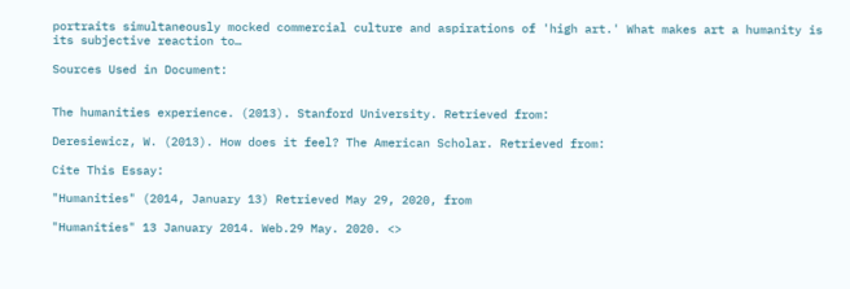portraits simultaneously mocked commercial culture and aspirations of 'high art.' What makes art a humanity is its subjective reaction to…

Sources Used in Document:


The humanities experience. (2013). Stanford University. Retrieved from:

Deresiewicz, W. (2013). How does it feel? The American Scholar. Retrieved from:

Cite This Essay:

"Humanities" (2014, January 13) Retrieved May 29, 2020, from

"Humanities" 13 January 2014. Web.29 May. 2020. <>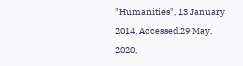"Humanities", 13 January 2014, Accessed.29 May. 2020,